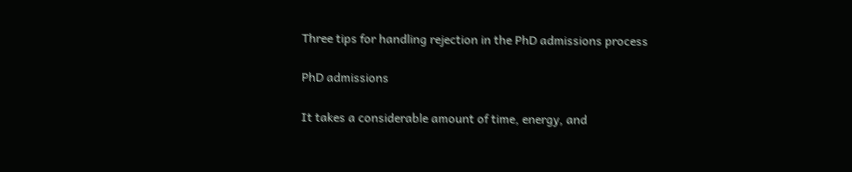Three tips for handling rejection in the PhD admissions process

PhD admissions

It takes a considerable amount of time, energy, and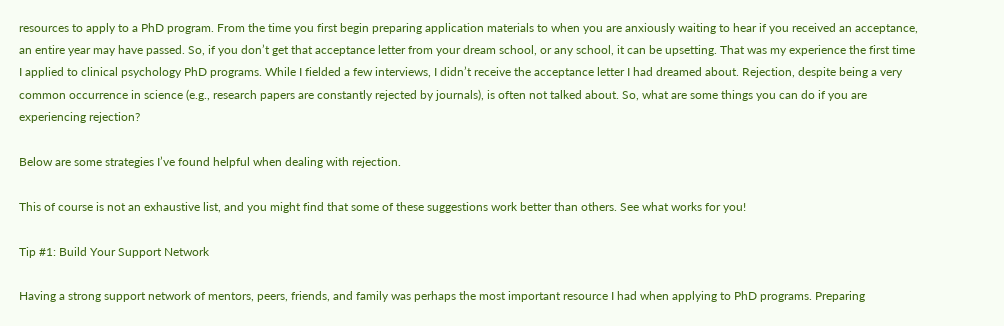resources to apply to a PhD program. From the time you first begin preparing application materials to when you are anxiously waiting to hear if you received an acceptance, an entire year may have passed. So, if you don’t get that acceptance letter from your dream school, or any school, it can be upsetting. That was my experience the first time I applied to clinical psychology PhD programs. While I fielded a few interviews, I didn’t receive the acceptance letter I had dreamed about. Rejection, despite being a very common occurrence in science (e.g., research papers are constantly rejected by journals), is often not talked about. So, what are some things you can do if you are experiencing rejection?

Below are some strategies I’ve found helpful when dealing with rejection.

This of course is not an exhaustive list, and you might find that some of these suggestions work better than others. See what works for you!

Tip #1: Build Your Support Network

Having a strong support network of mentors, peers, friends, and family was perhaps the most important resource I had when applying to PhD programs. Preparing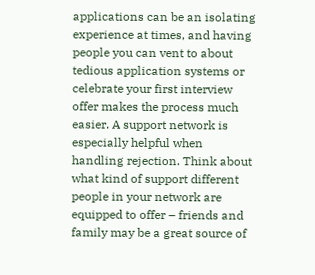applications can be an isolating experience at times, and having people you can vent to about tedious application systems or celebrate your first interview offer makes the process much easier. A support network is especially helpful when handling rejection. Think about what kind of support different people in your network are equipped to offer – friends and family may be a great source of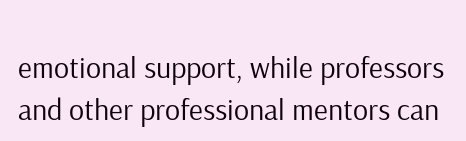emotional support, while professors and other professional mentors can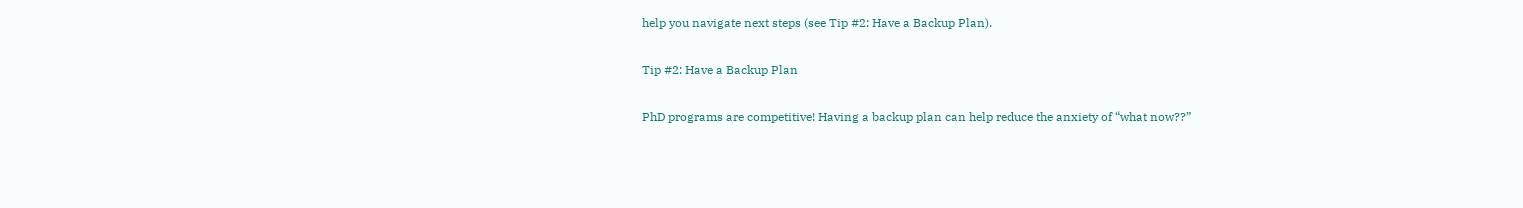help you navigate next steps (see Tip #2: Have a Backup Plan).

Tip #2: Have a Backup Plan

PhD programs are competitive! Having a backup plan can help reduce the anxiety of “what now??”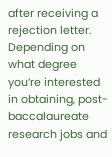after receiving a rejection letter. Depending on what degree you’re interested in obtaining, post-baccalaureate research jobs and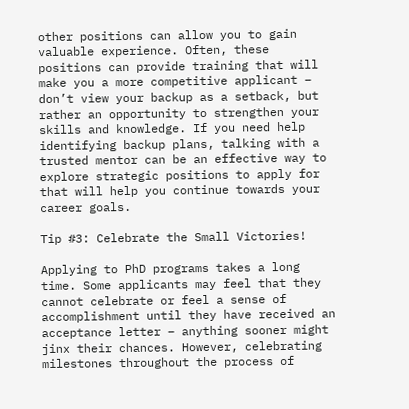other positions can allow you to gain valuable experience. Often, these positions can provide training that will make you a more competitive applicant – don’t view your backup as a setback, but rather an opportunity to strengthen your skills and knowledge. If you need help identifying backup plans, talking with a trusted mentor can be an effective way to explore strategic positions to apply for that will help you continue towards your career goals.

Tip #3: Celebrate the Small Victories!

Applying to PhD programs takes a long time. Some applicants may feel that they cannot celebrate or feel a sense of accomplishment until they have received an acceptance letter – anything sooner might jinx their chances. However, celebrating milestones throughout the process of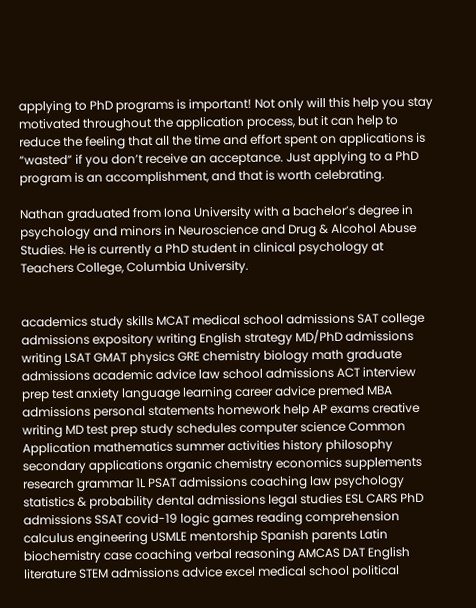applying to PhD programs is important! Not only will this help you stay motivated throughout the application process, but it can help to reduce the feeling that all the time and effort spent on applications is “wasted” if you don’t receive an acceptance. Just applying to a PhD program is an accomplishment, and that is worth celebrating.

Nathan graduated from Iona University with a bachelor’s degree in psychology and minors in Neuroscience and Drug & Alcohol Abuse Studies. He is currently a PhD student in clinical psychology at Teachers College, Columbia University.


academics study skills MCAT medical school admissions SAT college admissions expository writing English strategy MD/PhD admissions writing LSAT GMAT physics GRE chemistry biology math graduate admissions academic advice law school admissions ACT interview prep test anxiety language learning career advice premed MBA admissions personal statements homework help AP exams creative writing MD test prep study schedules computer science Common Application mathematics summer activities history philosophy secondary applications organic chemistry economics supplements research grammar 1L PSAT admissions coaching law psychology statistics & probability dental admissions legal studies ESL CARS PhD admissions SSAT covid-19 logic games reading comprehension calculus engineering USMLE mentorship Spanish parents Latin biochemistry case coaching verbal reasoning AMCAS DAT English literature STEM admissions advice excel medical school political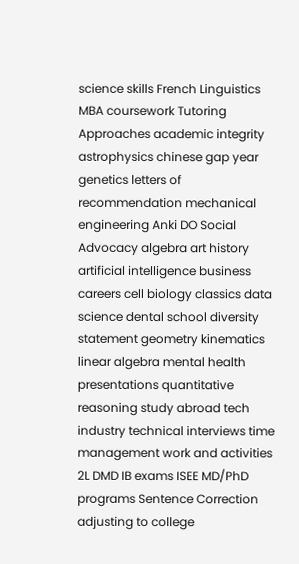science skills French Linguistics MBA coursework Tutoring Approaches academic integrity astrophysics chinese gap year genetics letters of recommendation mechanical engineering Anki DO Social Advocacy algebra art history artificial intelligence business careers cell biology classics data science dental school diversity statement geometry kinematics linear algebra mental health presentations quantitative reasoning study abroad tech industry technical interviews time management work and activities 2L DMD IB exams ISEE MD/PhD programs Sentence Correction adjusting to college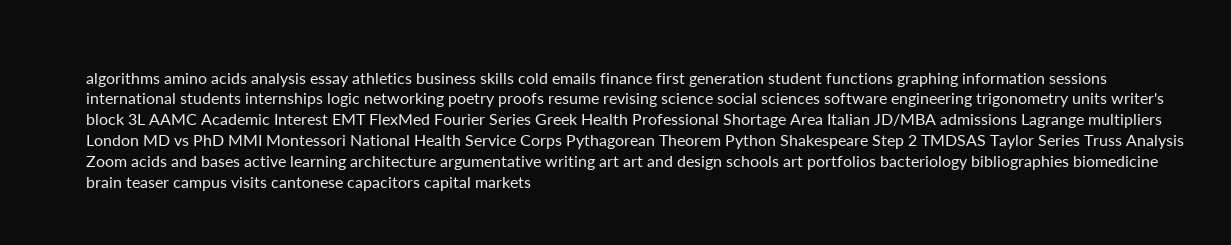algorithms amino acids analysis essay athletics business skills cold emails finance first generation student functions graphing information sessions international students internships logic networking poetry proofs resume revising science social sciences software engineering trigonometry units writer's block 3L AAMC Academic Interest EMT FlexMed Fourier Series Greek Health Professional Shortage Area Italian JD/MBA admissions Lagrange multipliers London MD vs PhD MMI Montessori National Health Service Corps Pythagorean Theorem Python Shakespeare Step 2 TMDSAS Taylor Series Truss Analysis Zoom acids and bases active learning architecture argumentative writing art art and design schools art portfolios bacteriology bibliographies biomedicine brain teaser campus visits cantonese capacitors capital markets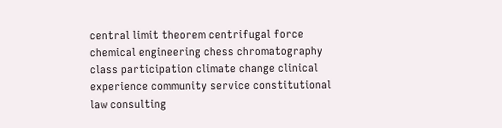central limit theorem centrifugal force chemical engineering chess chromatography class participation climate change clinical experience community service constitutional law consulting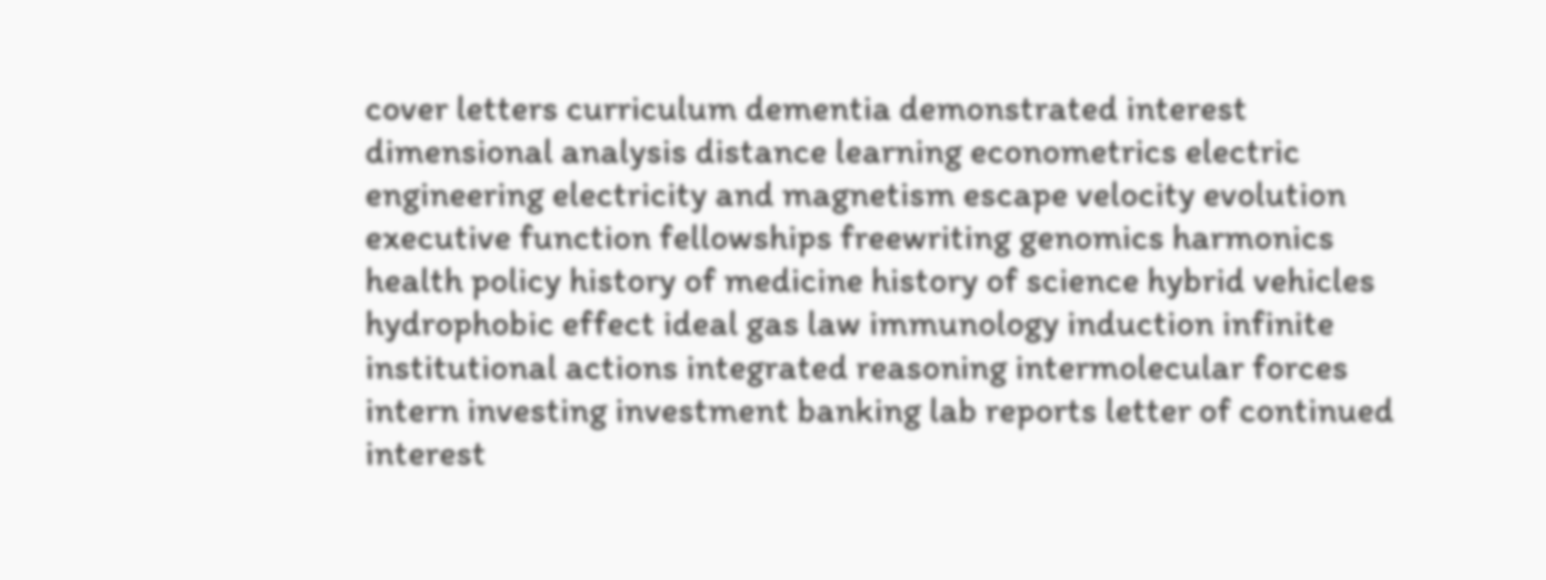cover letters curriculum dementia demonstrated interest dimensional analysis distance learning econometrics electric engineering electricity and magnetism escape velocity evolution executive function fellowships freewriting genomics harmonics health policy history of medicine history of science hybrid vehicles hydrophobic effect ideal gas law immunology induction infinite institutional actions integrated reasoning intermolecular forces intern investing investment banking lab reports letter of continued interest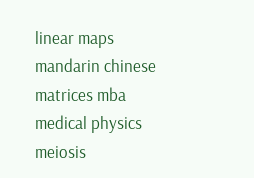linear maps mandarin chinese matrices mba medical physics meiosis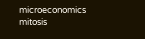microeconomics mitosis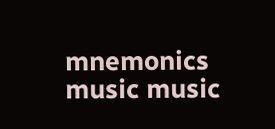mnemonics music music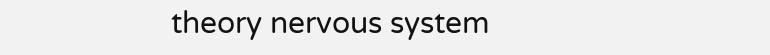theory nervous system